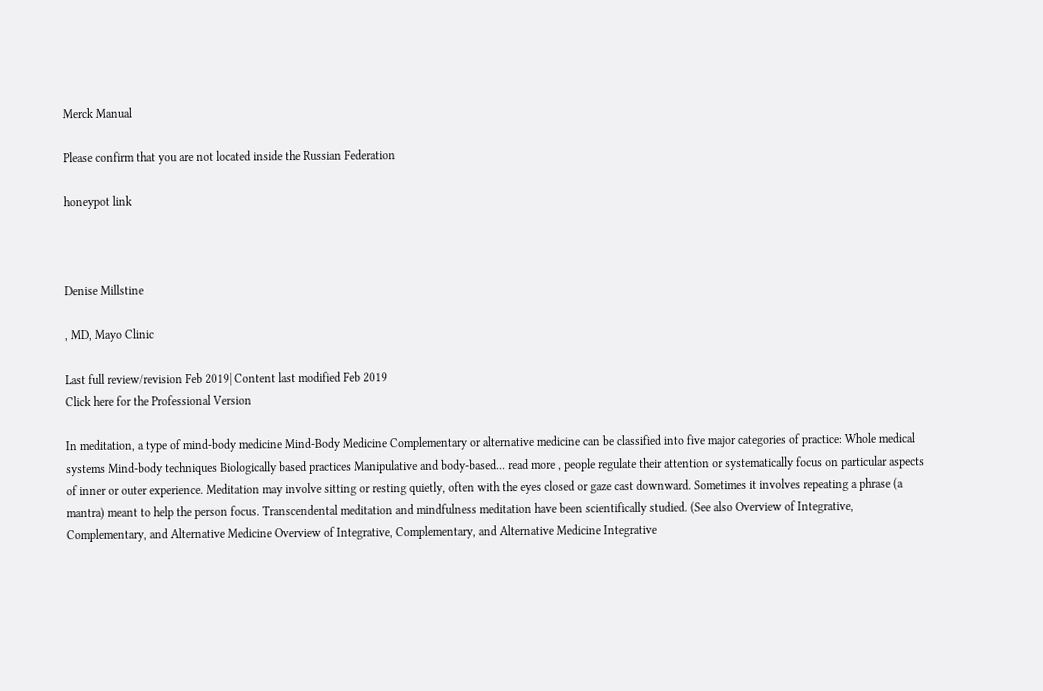Merck Manual

Please confirm that you are not located inside the Russian Federation

honeypot link



Denise Millstine

, MD, Mayo Clinic

Last full review/revision Feb 2019| Content last modified Feb 2019
Click here for the Professional Version

In meditation, a type of mind-body medicine Mind-Body Medicine Complementary or alternative medicine can be classified into five major categories of practice: Whole medical systems Mind-body techniques Biologically based practices Manipulative and body-based... read more , people regulate their attention or systematically focus on particular aspects of inner or outer experience. Meditation may involve sitting or resting quietly, often with the eyes closed or gaze cast downward. Sometimes it involves repeating a phrase (a mantra) meant to help the person focus. Transcendental meditation and mindfulness meditation have been scientifically studied. (See also Overview of Integrative, Complementary, and Alternative Medicine Overview of Integrative, Complementary, and Alternative Medicine Integrative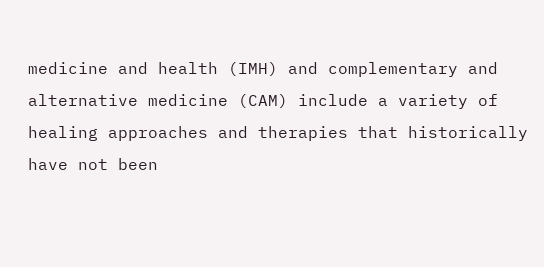medicine and health (IMH) and complementary and alternative medicine (CAM) include a variety of healing approaches and therapies that historically have not been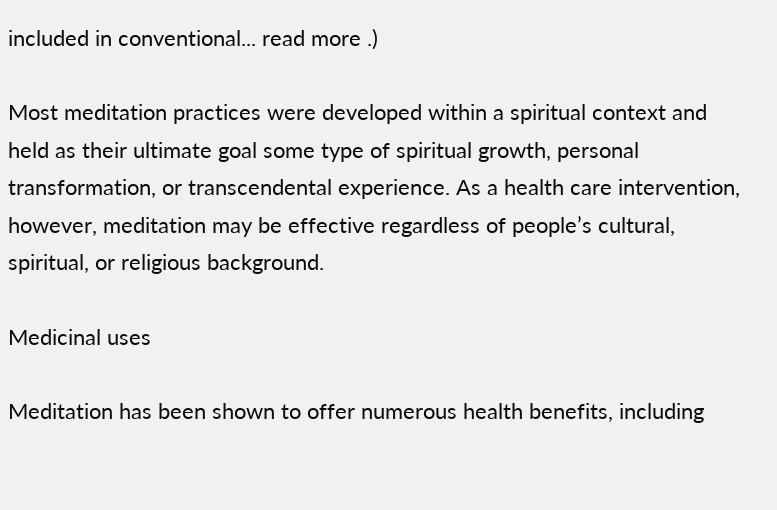included in conventional... read more .)

Most meditation practices were developed within a spiritual context and held as their ultimate goal some type of spiritual growth, personal transformation, or transcendental experience. As a health care intervention, however, meditation may be effective regardless of people’s cultural, spiritual, or religious background.

Medicinal uses

Meditation has been shown to offer numerous health benefits, including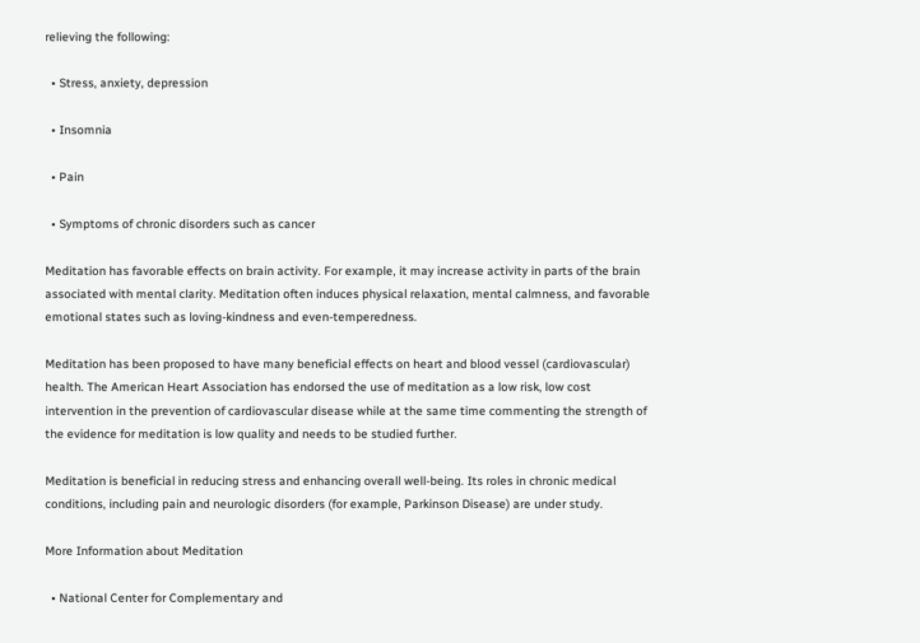relieving the following:

  • Stress, anxiety, depression

  • Insomnia

  • Pain

  • Symptoms of chronic disorders such as cancer

Meditation has favorable effects on brain activity. For example, it may increase activity in parts of the brain associated with mental clarity. Meditation often induces physical relaxation, mental calmness, and favorable emotional states such as loving-kindness and even-temperedness.

Meditation has been proposed to have many beneficial effects on heart and blood vessel (cardiovascular) health. The American Heart Association has endorsed the use of meditation as a low risk, low cost intervention in the prevention of cardiovascular disease while at the same time commenting the strength of the evidence for meditation is low quality and needs to be studied further.

Meditation is beneficial in reducing stress and enhancing overall well-being. Its roles in chronic medical conditions, including pain and neurologic disorders (for example, Parkinson Disease) are under study.

More Information about Meditation

  • National Center for Complementary and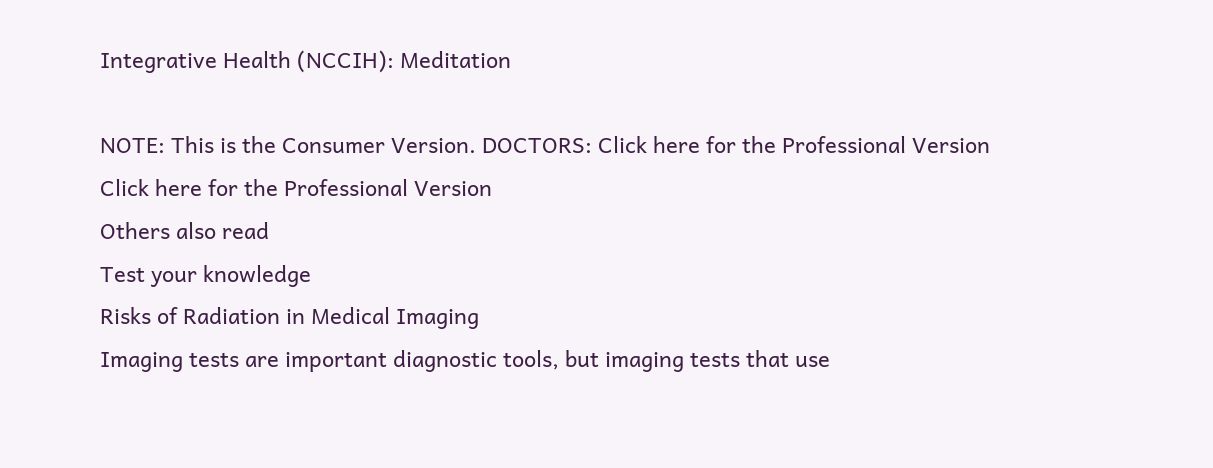Integrative Health (NCCIH): Meditation

NOTE: This is the Consumer Version. DOCTORS: Click here for the Professional Version
Click here for the Professional Version
Others also read
Test your knowledge
Risks of Radiation in Medical Imaging
Imaging tests are important diagnostic tools, but imaging tests that use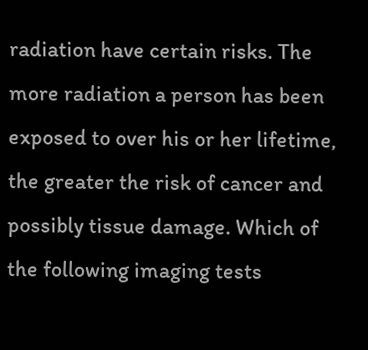radiation have certain risks. The more radiation a person has been exposed to over his or her lifetime, the greater the risk of cancer and possibly tissue damage. Which of the following imaging tests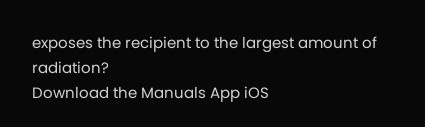exposes the recipient to the largest amount of radiation?
Download the Manuals App iOS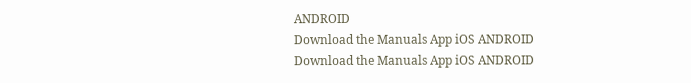ANDROID
Download the Manuals App iOS ANDROID
Download the Manuals App iOS ANDROID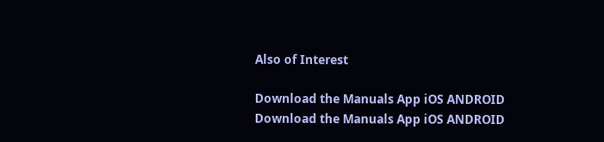Also of Interest

Download the Manuals App iOS ANDROID
Download the Manuals App iOS ANDROID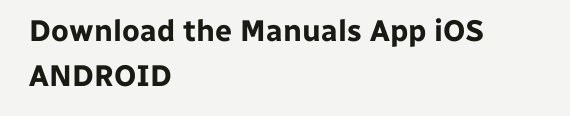Download the Manuals App iOS ANDROID